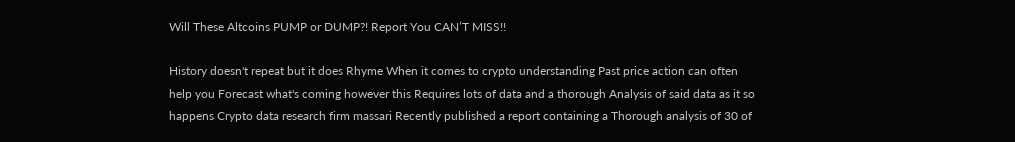Will These Altcoins PUMP or DUMP?! Report You CAN’T MISS!!

History doesn't repeat but it does Rhyme When it comes to crypto understanding Past price action can often help you Forecast what's coming however this Requires lots of data and a thorough Analysis of said data as it so happens Crypto data research firm massari Recently published a report containing a Thorough analysis of 30 of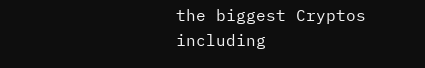the biggest Cryptos including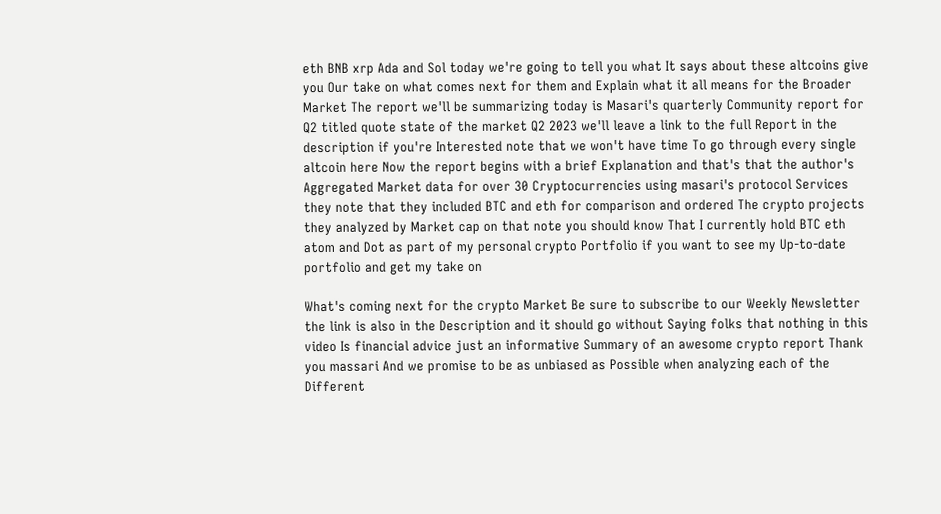eth BNB xrp Ada and Sol today we're going to tell you what It says about these altcoins give you Our take on what comes next for them and Explain what it all means for the Broader Market The report we'll be summarizing today is Masari's quarterly Community report for Q2 titled quote state of the market Q2 2023 we'll leave a link to the full Report in the description if you're Interested note that we won't have time To go through every single altcoin here Now the report begins with a brief Explanation and that's that the author's Aggregated Market data for over 30 Cryptocurrencies using masari's protocol Services they note that they included BTC and eth for comparison and ordered The crypto projects they analyzed by Market cap on that note you should know That I currently hold BTC eth atom and Dot as part of my personal crypto Portfolio if you want to see my Up-to-date portfolio and get my take on

What's coming next for the crypto Market Be sure to subscribe to our Weekly Newsletter the link is also in the Description and it should go without Saying folks that nothing in this video Is financial advice just an informative Summary of an awesome crypto report Thank you massari And we promise to be as unbiased as Possible when analyzing each of the Different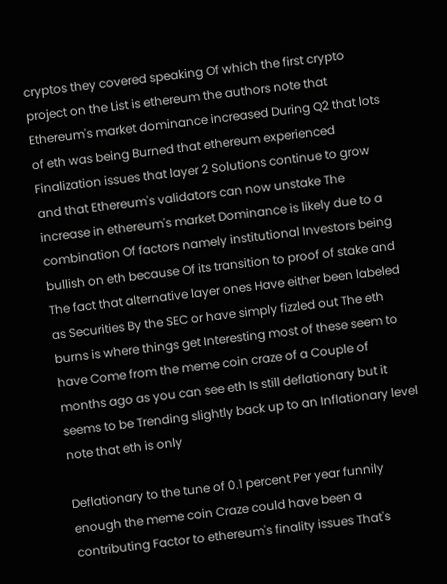cryptos they covered speaking Of which the first crypto project on the List is ethereum the authors note that Ethereum's market dominance increased During Q2 that lots of eth was being Burned that ethereum experienced Finalization issues that layer 2 Solutions continue to grow and that Ethereum's validators can now unstake The increase in ethereum's market Dominance is likely due to a combination Of factors namely institutional Investors being bullish on eth because Of its transition to proof of stake and The fact that alternative layer ones Have either been labeled as Securities By the SEC or have simply fizzled out The eth burns is where things get Interesting most of these seem to have Come from the meme coin craze of a Couple of months ago as you can see eth Is still deflationary but it seems to be Trending slightly back up to an Inflationary level note that eth is only

Deflationary to the tune of 0.1 percent Per year funnily enough the meme coin Craze could have been a contributing Factor to ethereum's finality issues That's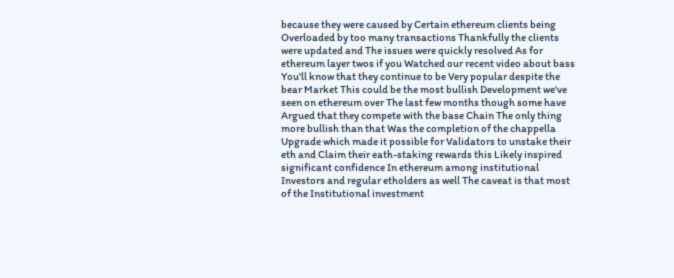because they were caused by Certain ethereum clients being Overloaded by too many transactions Thankfully the clients were updated and The issues were quickly resolved As for ethereum layer twos if you Watched our recent video about bass You'll know that they continue to be Very popular despite the bear Market This could be the most bullish Development we've seen on ethereum over The last few months though some have Argued that they compete with the base Chain The only thing more bullish than that Was the completion of the chappella Upgrade which made it possible for Validators to unstake their eth and Claim their eath-staking rewards this Likely inspired significant confidence In ethereum among institutional Investors and regular etholders as well The caveat is that most of the Institutional investment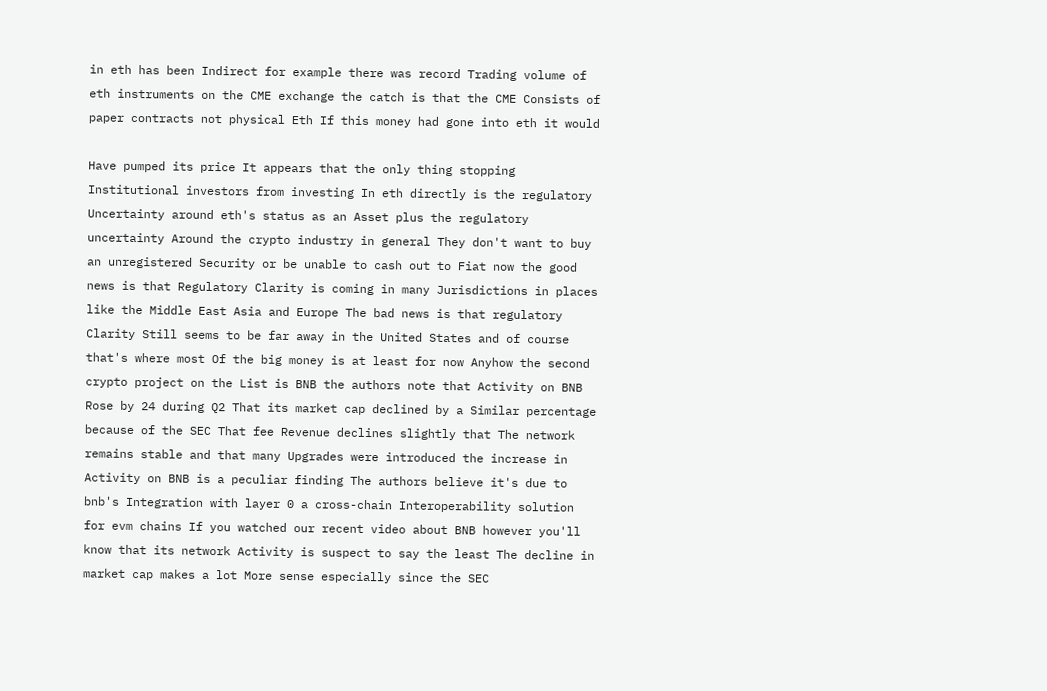in eth has been Indirect for example there was record Trading volume of eth instruments on the CME exchange the catch is that the CME Consists of paper contracts not physical Eth If this money had gone into eth it would

Have pumped its price It appears that the only thing stopping Institutional investors from investing In eth directly is the regulatory Uncertainty around eth's status as an Asset plus the regulatory uncertainty Around the crypto industry in general They don't want to buy an unregistered Security or be unable to cash out to Fiat now the good news is that Regulatory Clarity is coming in many Jurisdictions in places like the Middle East Asia and Europe The bad news is that regulatory Clarity Still seems to be far away in the United States and of course that's where most Of the big money is at least for now Anyhow the second crypto project on the List is BNB the authors note that Activity on BNB Rose by 24 during Q2 That its market cap declined by a Similar percentage because of the SEC That fee Revenue declines slightly that The network remains stable and that many Upgrades were introduced the increase in Activity on BNB is a peculiar finding The authors believe it's due to bnb's Integration with layer 0 a cross-chain Interoperability solution for evm chains If you watched our recent video about BNB however you'll know that its network Activity is suspect to say the least The decline in market cap makes a lot More sense especially since the SEC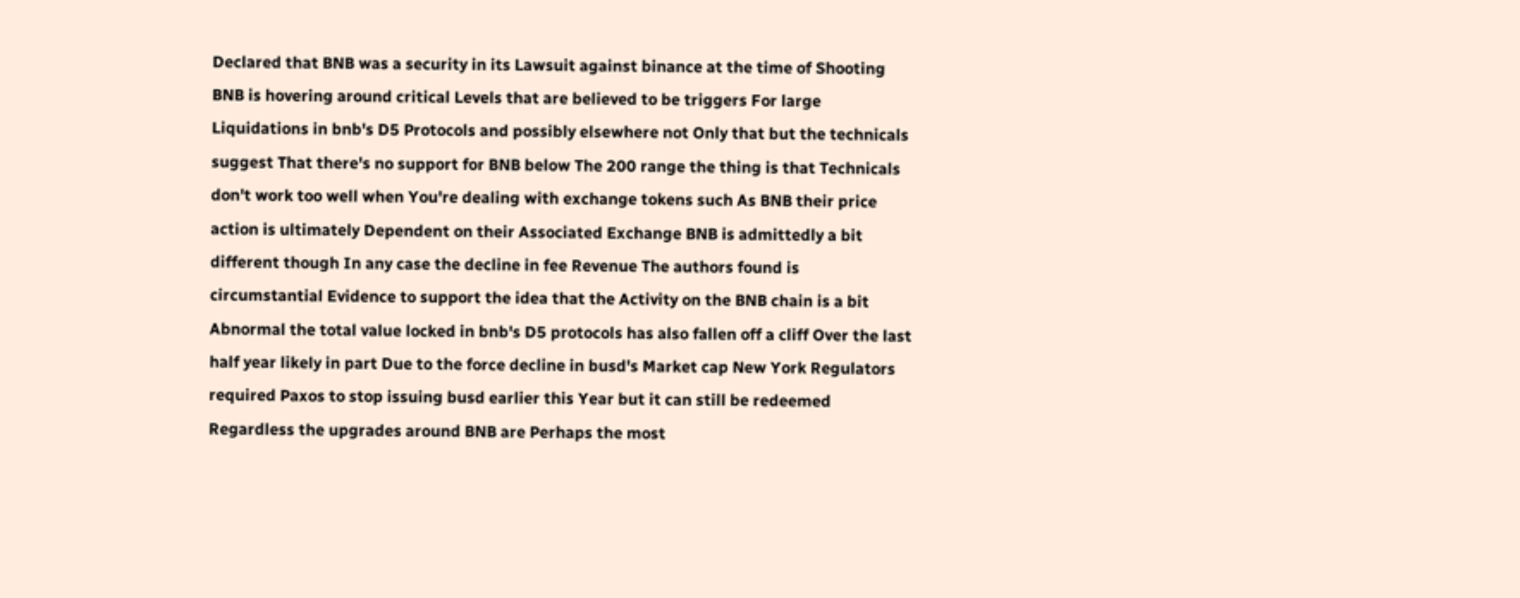Declared that BNB was a security in its Lawsuit against binance at the time of Shooting BNB is hovering around critical Levels that are believed to be triggers For large Liquidations in bnb's D5 Protocols and possibly elsewhere not Only that but the technicals suggest That there's no support for BNB below The 200 range the thing is that Technicals don't work too well when You're dealing with exchange tokens such As BNB their price action is ultimately Dependent on their Associated Exchange BNB is admittedly a bit different though In any case the decline in fee Revenue The authors found is circumstantial Evidence to support the idea that the Activity on the BNB chain is a bit Abnormal the total value locked in bnb's D5 protocols has also fallen off a cliff Over the last half year likely in part Due to the force decline in busd's Market cap New York Regulators required Paxos to stop issuing busd earlier this Year but it can still be redeemed Regardless the upgrades around BNB are Perhaps the most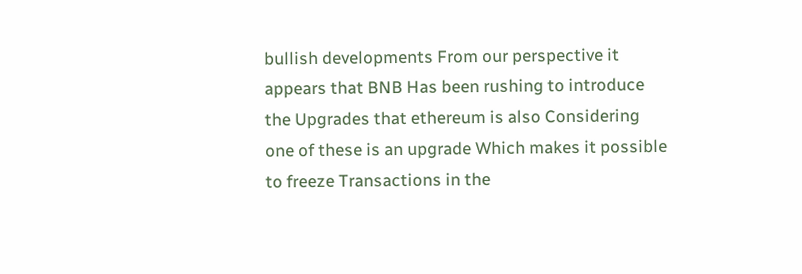bullish developments From our perspective it appears that BNB Has been rushing to introduce the Upgrades that ethereum is also Considering one of these is an upgrade Which makes it possible to freeze Transactions in the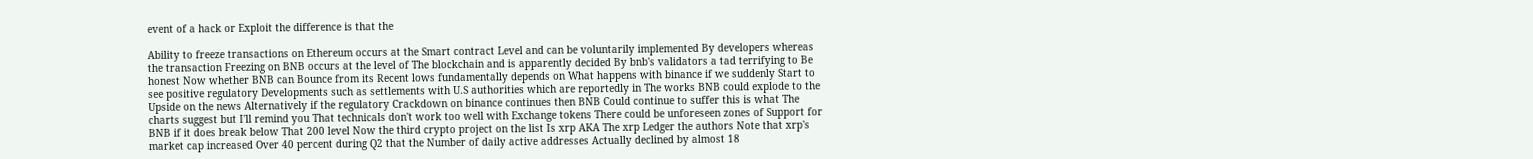event of a hack or Exploit the difference is that the

Ability to freeze transactions on Ethereum occurs at the Smart contract Level and can be voluntarily implemented By developers whereas the transaction Freezing on BNB occurs at the level of The blockchain and is apparently decided By bnb's validators a tad terrifying to Be honest Now whether BNB can Bounce from its Recent lows fundamentally depends on What happens with binance if we suddenly Start to see positive regulatory Developments such as settlements with U.S authorities which are reportedly in The works BNB could explode to the Upside on the news Alternatively if the regulatory Crackdown on binance continues then BNB Could continue to suffer this is what The charts suggest but I'll remind you That technicals don't work too well with Exchange tokens There could be unforeseen zones of Support for BNB if it does break below That 200 level Now the third crypto project on the list Is xrp AKA The xrp Ledger the authors Note that xrp's market cap increased Over 40 percent during Q2 that the Number of daily active addresses Actually declined by almost 18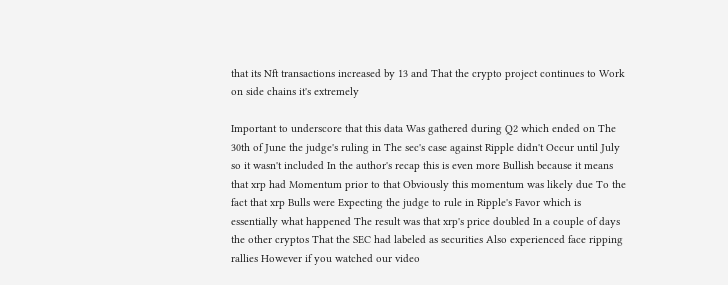that its Nft transactions increased by 13 and That the crypto project continues to Work on side chains it's extremely

Important to underscore that this data Was gathered during Q2 which ended on The 30th of June the judge's ruling in The sec's case against Ripple didn't Occur until July so it wasn't included In the author's recap this is even more Bullish because it means that xrp had Momentum prior to that Obviously this momentum was likely due To the fact that xrp Bulls were Expecting the judge to rule in Ripple's Favor which is essentially what happened The result was that xrp's price doubled In a couple of days the other cryptos That the SEC had labeled as securities Also experienced face ripping rallies However if you watched our video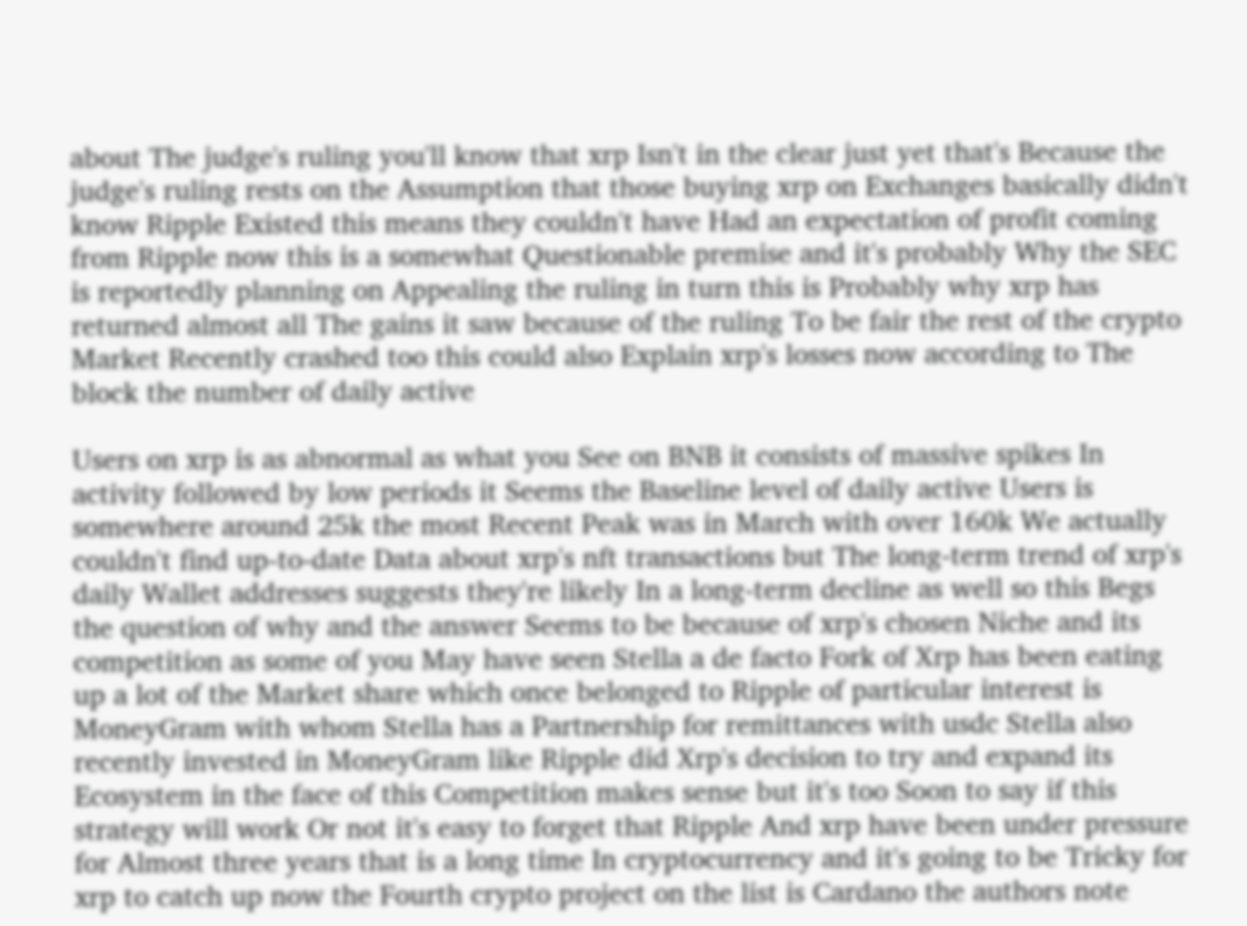about The judge's ruling you'll know that xrp Isn't in the clear just yet that's Because the judge's ruling rests on the Assumption that those buying xrp on Exchanges basically didn't know Ripple Existed this means they couldn't have Had an expectation of profit coming from Ripple now this is a somewhat Questionable premise and it's probably Why the SEC is reportedly planning on Appealing the ruling in turn this is Probably why xrp has returned almost all The gains it saw because of the ruling To be fair the rest of the crypto Market Recently crashed too this could also Explain xrp's losses now according to The block the number of daily active

Users on xrp is as abnormal as what you See on BNB it consists of massive spikes In activity followed by low periods it Seems the Baseline level of daily active Users is somewhere around 25k the most Recent Peak was in March with over 160k We actually couldn't find up-to-date Data about xrp's nft transactions but The long-term trend of xrp's daily Wallet addresses suggests they're likely In a long-term decline as well so this Begs the question of why and the answer Seems to be because of xrp's chosen Niche and its competition as some of you May have seen Stella a de facto Fork of Xrp has been eating up a lot of the Market share which once belonged to Ripple of particular interest is MoneyGram with whom Stella has a Partnership for remittances with usdc Stella also recently invested in MoneyGram like Ripple did Xrp's decision to try and expand its Ecosystem in the face of this Competition makes sense but it's too Soon to say if this strategy will work Or not it's easy to forget that Ripple And xrp have been under pressure for Almost three years that is a long time In cryptocurrency and it's going to be Tricky for xrp to catch up now the Fourth crypto project on the list is Cardano the authors note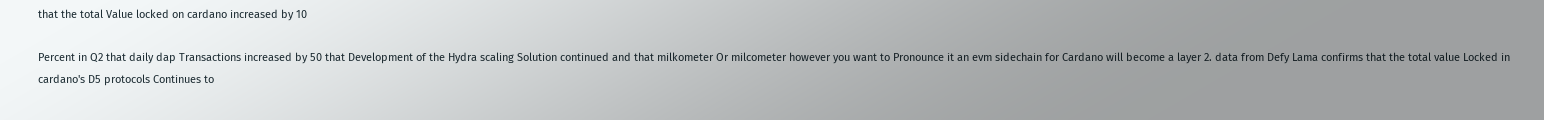that the total Value locked on cardano increased by 10

Percent in Q2 that daily dap Transactions increased by 50 that Development of the Hydra scaling Solution continued and that milkometer Or milcometer however you want to Pronounce it an evm sidechain for Cardano will become a layer 2. data from Defy Lama confirms that the total value Locked in cardano's D5 protocols Continues to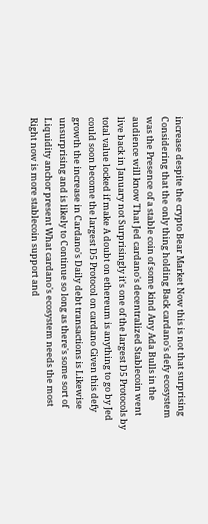increase despite the crypto Bear Market Now this is not that surprising Considering that the only thing holding Back cardano's defy ecosystem was the Presence of a stable coin of some kind Any Ada Bulls in the audience will know That Jed cardano's decentralized Stablecoin went live back in January not Surprisingly it's one of the largest D5 Protocols by total value locked if make A doubt on ethereum is anything to go by Jed could soon become the largest D5 Protocol on cardano Given this defy growth the increase in Cardano's Daily debt transactions is Likewise unsurprising and is likely to Continue so long as there's some sort of Liquidity anchor present What cardano's ecosystem needs the most Right now is more stablecoin support and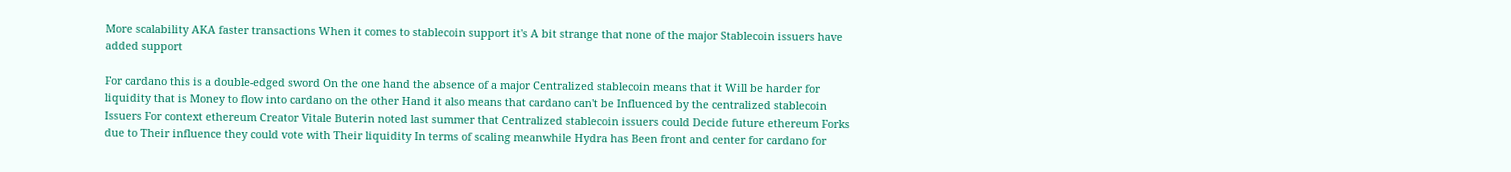More scalability AKA faster transactions When it comes to stablecoin support it's A bit strange that none of the major Stablecoin issuers have added support

For cardano this is a double-edged sword On the one hand the absence of a major Centralized stablecoin means that it Will be harder for liquidity that is Money to flow into cardano on the other Hand it also means that cardano can't be Influenced by the centralized stablecoin Issuers For context ethereum Creator Vitale Buterin noted last summer that Centralized stablecoin issuers could Decide future ethereum Forks due to Their influence they could vote with Their liquidity In terms of scaling meanwhile Hydra has Been front and center for cardano for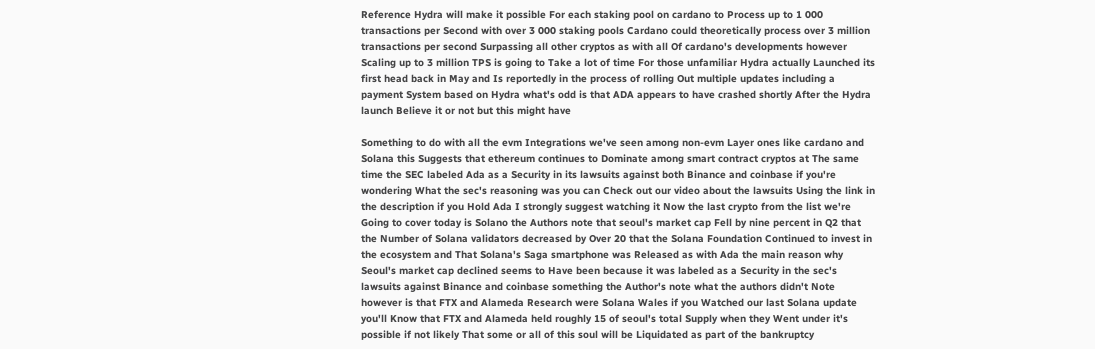Reference Hydra will make it possible For each staking pool on cardano to Process up to 1 000 transactions per Second with over 3 000 staking pools Cardano could theoretically process over 3 million transactions per second Surpassing all other cryptos as with all Of cardano's developments however Scaling up to 3 million TPS is going to Take a lot of time For those unfamiliar Hydra actually Launched its first head back in May and Is reportedly in the process of rolling Out multiple updates including a payment System based on Hydra what's odd is that ADA appears to have crashed shortly After the Hydra launch Believe it or not but this might have

Something to do with all the evm Integrations we've seen among non-evm Layer ones like cardano and Solana this Suggests that ethereum continues to Dominate among smart contract cryptos at The same time the SEC labeled Ada as a Security in its lawsuits against both Binance and coinbase if you're wondering What the sec's reasoning was you can Check out our video about the lawsuits Using the link in the description if you Hold Ada I strongly suggest watching it Now the last crypto from the list we're Going to cover today is Solano the Authors note that seoul's market cap Fell by nine percent in Q2 that the Number of Solana validators decreased by Over 20 that the Solana Foundation Continued to invest in the ecosystem and That Solana's Saga smartphone was Released as with Ada the main reason why Seoul's market cap declined seems to Have been because it was labeled as a Security in the sec's lawsuits against Binance and coinbase something the Author's note what the authors didn't Note however is that FTX and Alameda Research were Solana Wales if you Watched our last Solana update you'll Know that FTX and Alameda held roughly 15 of seoul's total Supply when they Went under it's possible if not likely That some or all of this soul will be Liquidated as part of the bankruptcy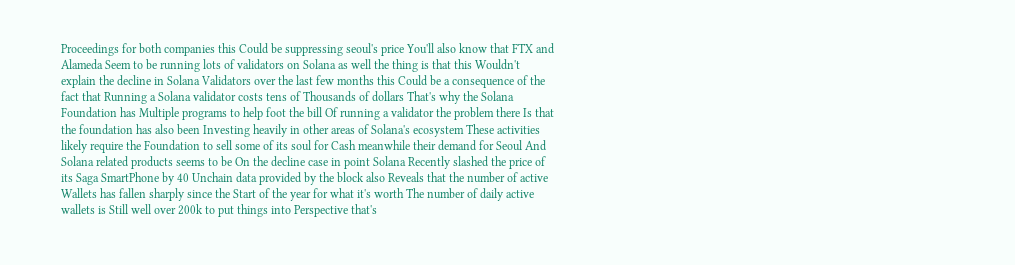Proceedings for both companies this Could be suppressing seoul's price You'll also know that FTX and Alameda Seem to be running lots of validators on Solana as well the thing is that this Wouldn't explain the decline in Solana Validators over the last few months this Could be a consequence of the fact that Running a Solana validator costs tens of Thousands of dollars That's why the Solana Foundation has Multiple programs to help foot the bill Of running a validator the problem there Is that the foundation has also been Investing heavily in other areas of Solana's ecosystem These activities likely require the Foundation to sell some of its soul for Cash meanwhile their demand for Seoul And Solana related products seems to be On the decline case in point Solana Recently slashed the price of its Saga SmartPhone by 40 Unchain data provided by the block also Reveals that the number of active Wallets has fallen sharply since the Start of the year for what it's worth The number of daily active wallets is Still well over 200k to put things into Perspective that's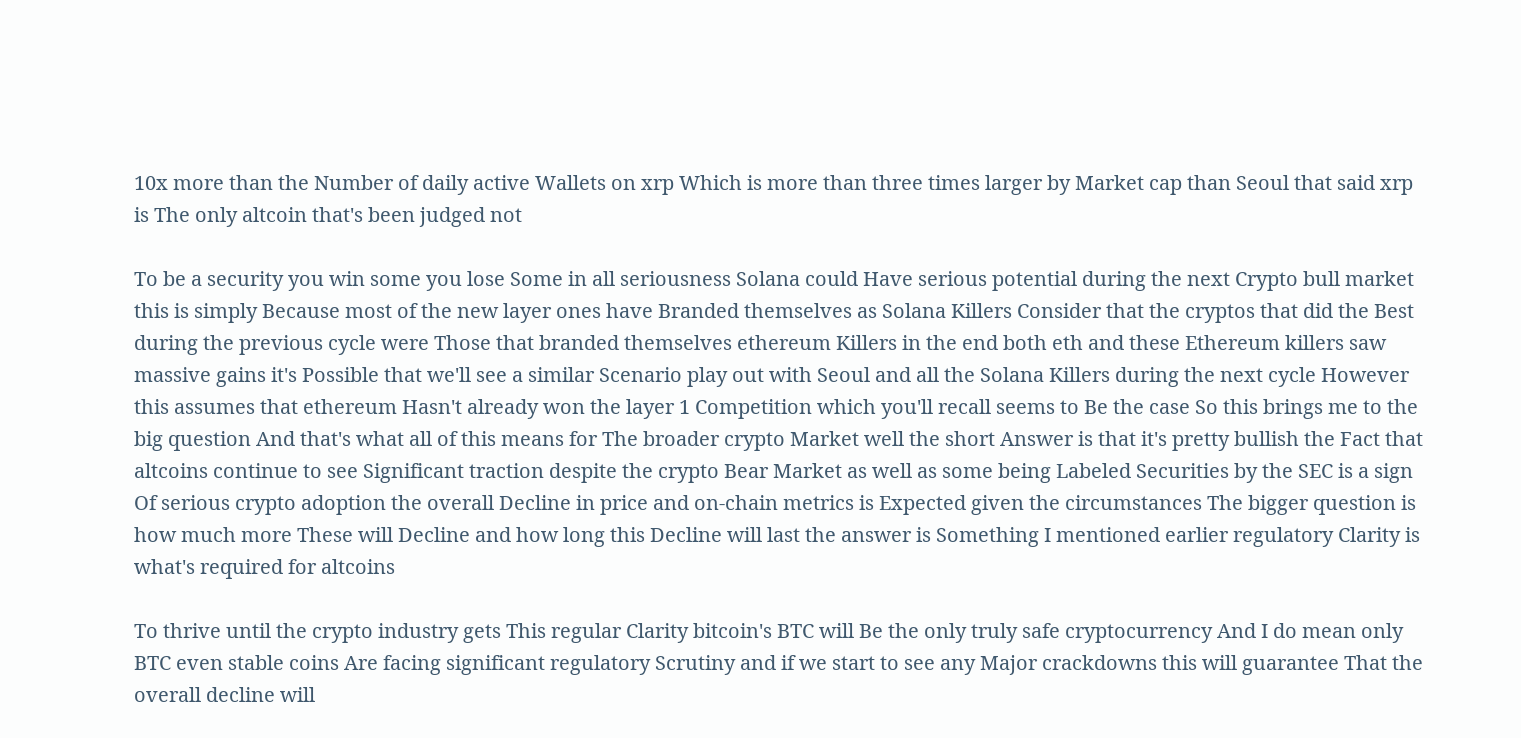10x more than the Number of daily active Wallets on xrp Which is more than three times larger by Market cap than Seoul that said xrp is The only altcoin that's been judged not

To be a security you win some you lose Some in all seriousness Solana could Have serious potential during the next Crypto bull market this is simply Because most of the new layer ones have Branded themselves as Solana Killers Consider that the cryptos that did the Best during the previous cycle were Those that branded themselves ethereum Killers in the end both eth and these Ethereum killers saw massive gains it's Possible that we'll see a similar Scenario play out with Seoul and all the Solana Killers during the next cycle However this assumes that ethereum Hasn't already won the layer 1 Competition which you'll recall seems to Be the case So this brings me to the big question And that's what all of this means for The broader crypto Market well the short Answer is that it's pretty bullish the Fact that altcoins continue to see Significant traction despite the crypto Bear Market as well as some being Labeled Securities by the SEC is a sign Of serious crypto adoption the overall Decline in price and on-chain metrics is Expected given the circumstances The bigger question is how much more These will Decline and how long this Decline will last the answer is Something I mentioned earlier regulatory Clarity is what's required for altcoins

To thrive until the crypto industry gets This regular Clarity bitcoin's BTC will Be the only truly safe cryptocurrency And I do mean only BTC even stable coins Are facing significant regulatory Scrutiny and if we start to see any Major crackdowns this will guarantee That the overall decline will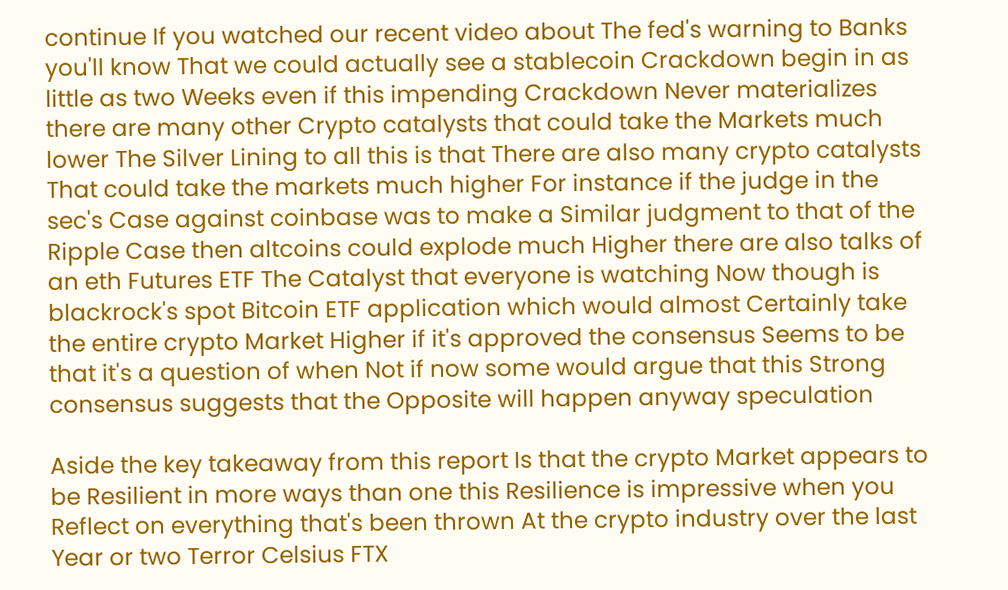continue If you watched our recent video about The fed's warning to Banks you'll know That we could actually see a stablecoin Crackdown begin in as little as two Weeks even if this impending Crackdown Never materializes there are many other Crypto catalysts that could take the Markets much lower The Silver Lining to all this is that There are also many crypto catalysts That could take the markets much higher For instance if the judge in the sec's Case against coinbase was to make a Similar judgment to that of the Ripple Case then altcoins could explode much Higher there are also talks of an eth Futures ETF The Catalyst that everyone is watching Now though is blackrock's spot Bitcoin ETF application which would almost Certainly take the entire crypto Market Higher if it's approved the consensus Seems to be that it's a question of when Not if now some would argue that this Strong consensus suggests that the Opposite will happen anyway speculation

Aside the key takeaway from this report Is that the crypto Market appears to be Resilient in more ways than one this Resilience is impressive when you Reflect on everything that's been thrown At the crypto industry over the last Year or two Terror Celsius FTX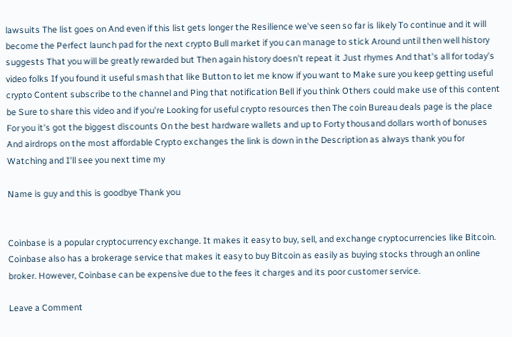lawsuits The list goes on And even if this list gets longer the Resilience we've seen so far is likely To continue and it will become the Perfect launch pad for the next crypto Bull market if you can manage to stick Around until then well history suggests That you will be greatly rewarded but Then again history doesn't repeat it Just rhymes And that's all for today's video folks If you found it useful smash that like Button to let me know if you want to Make sure you keep getting useful crypto Content subscribe to the channel and Ping that notification Bell if you think Others could make use of this content be Sure to share this video and if you're Looking for useful crypto resources then The coin Bureau deals page is the place For you it's got the biggest discounts On the best hardware wallets and up to Forty thousand dollars worth of bonuses And airdrops on the most affordable Crypto exchanges the link is down in the Description as always thank you for Watching and I'll see you next time my

Name is guy and this is goodbye Thank you


Coinbase is a popular cryptocurrency exchange. It makes it easy to buy, sell, and exchange cryptocurrencies like Bitcoin. Coinbase also has a brokerage service that makes it easy to buy Bitcoin as easily as buying stocks through an online broker. However, Coinbase can be expensive due to the fees it charges and its poor customer service.

Leave a Comment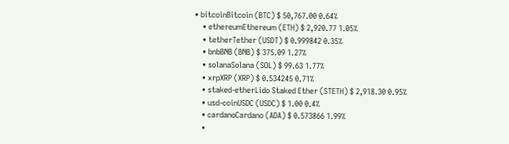• bitcoinBitcoin (BTC) $ 50,767.00 0.64%
    • ethereumEthereum (ETH) $ 2,920.77 1.05%
    • tetherTether (USDT) $ 0.999842 0.35%
    • bnbBNB (BNB) $ 375.09 1.27%
    • solanaSolana (SOL) $ 99.63 1.77%
    • xrpXRP (XRP) $ 0.534245 0.71%
    • staked-etherLido Staked Ether (STETH) $ 2,918.30 0.95%
    • usd-coinUSDC (USDC) $ 1.00 0.4%
    • cardanoCardano (ADA) $ 0.573866 1.99%
    •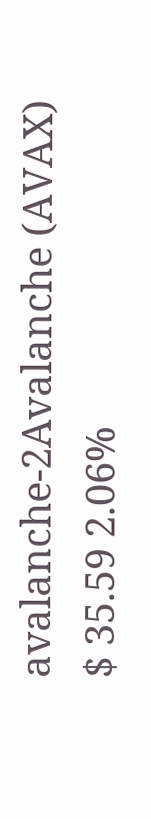avalanche-2Avalanche (AVAX) $ 35.59 2.06%